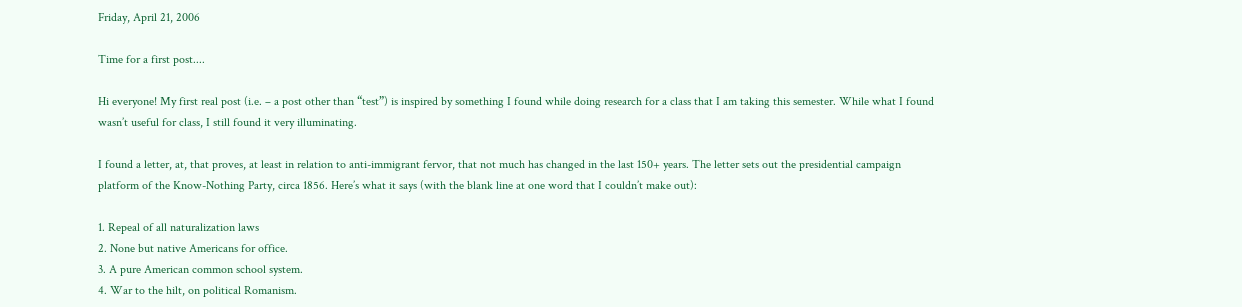Friday, April 21, 2006

Time for a first post....

Hi everyone! My first real post (i.e. – a post other than “test”) is inspired by something I found while doing research for a class that I am taking this semester. While what I found wasn’t useful for class, I still found it very illuminating.

I found a letter, at, that proves, at least in relation to anti-immigrant fervor, that not much has changed in the last 150+ years. The letter sets out the presidential campaign platform of the Know-Nothing Party, circa 1856. Here’s what it says (with the blank line at one word that I couldn’t make out):

1. Repeal of all naturalization laws
2. None but native Americans for office.
3. A pure American common school system.
4. War to the hilt, on political Romanism.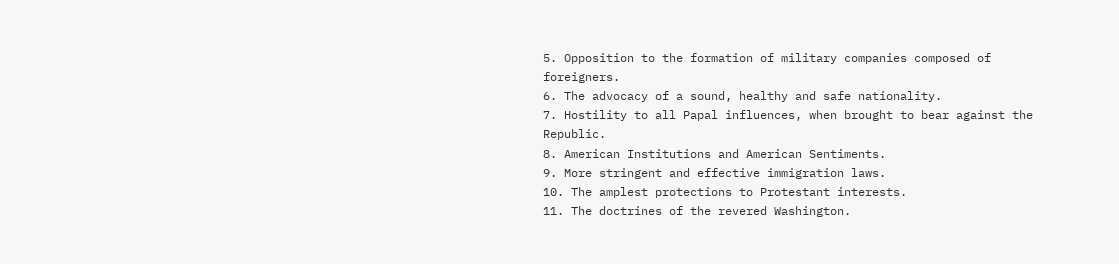5. Opposition to the formation of military companies composed of foreigners.
6. The advocacy of a sound, healthy and safe nationality.
7. Hostility to all Papal influences, when brought to bear against the Republic.
8. American Institutions and American Sentiments.
9. More stringent and effective immigration laws.
10. The amplest protections to Protestant interests.
11. The doctrines of the revered Washington.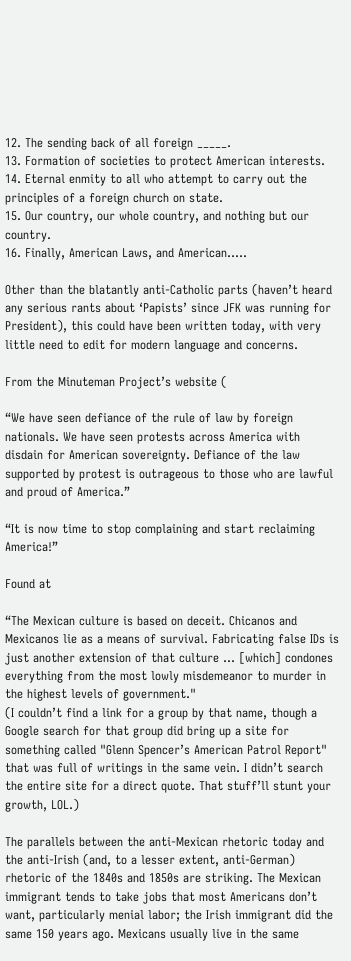12. The sending back of all foreign _____.
13. Formation of societies to protect American interests.
14. Eternal enmity to all who attempt to carry out the principles of a foreign church on state.
15. Our country, our whole country, and nothing but our country.
16. Finally, American Laws, and American…..

Other than the blatantly anti-Catholic parts (haven’t heard any serious rants about ‘Papists’ since JFK was running for President), this could have been written today, with very little need to edit for modern language and concerns.

From the Minuteman Project’s website (

“We have seen defiance of the rule of law by foreign nationals. We have seen protests across America with disdain for American sovereignty. Defiance of the law supported by protest is outrageous to those who are lawful and proud of America.”

“It is now time to stop complaining and start reclaiming America!”

Found at

“The Mexican culture is based on deceit. Chicanos and Mexicanos lie as a means of survival. Fabricating false IDs is just another extension of that culture ... [which] condones everything from the most lowly misdemeanor to murder in the highest levels of government."
(I couldn’t find a link for a group by that name, though a Google search for that group did bring up a site for something called "Glenn Spencer’s American Patrol Report" that was full of writings in the same vein. I didn’t search the entire site for a direct quote. That stuff’ll stunt your growth, LOL.)

The parallels between the anti-Mexican rhetoric today and the anti-Irish (and, to a lesser extent, anti-German) rhetoric of the 1840s and 1850s are striking. The Mexican immigrant tends to take jobs that most Americans don’t want, particularly menial labor; the Irish immigrant did the same 150 years ago. Mexicans usually live in the same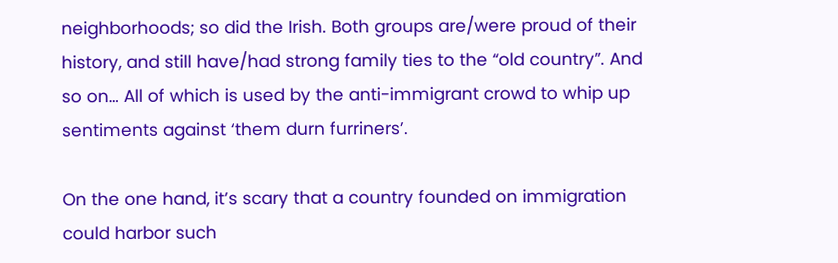neighborhoods; so did the Irish. Both groups are/were proud of their history, and still have/had strong family ties to the “old country”. And so on… All of which is used by the anti-immigrant crowd to whip up sentiments against ‘them durn furriners’.

On the one hand, it’s scary that a country founded on immigration could harbor such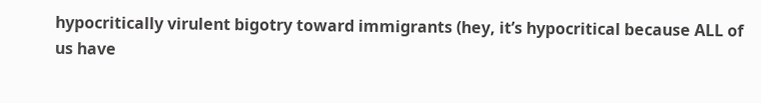hypocritically virulent bigotry toward immigrants (hey, it’s hypocritical because ALL of us have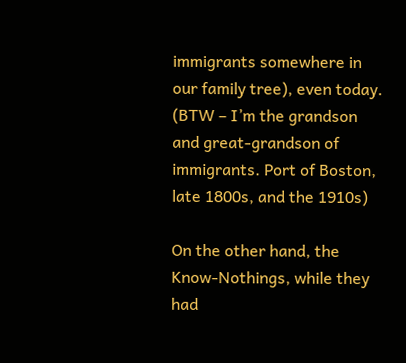immigrants somewhere in our family tree), even today. (BTW – I’m the grandson and great-grandson of immigrants. Port of Boston, late 1800s, and the 1910s)

On the other hand, the Know-Nothings, while they had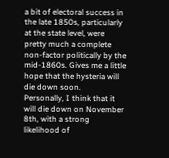a bit of electoral success in the late 1850s, particularly at the state level, were pretty much a complete non-factor politically by the mid-1860s. Gives me a little hope that the hysteria will die down soon.
Personally, I think that it will die down on November 8th, with a strong likelihood of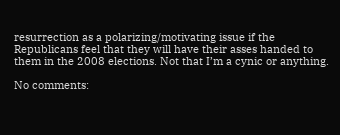resurrection as a polarizing/motivating issue if the Republicans feel that they will have their asses handed to them in the 2008 elections. Not that I’m a cynic or anything.

No comments: